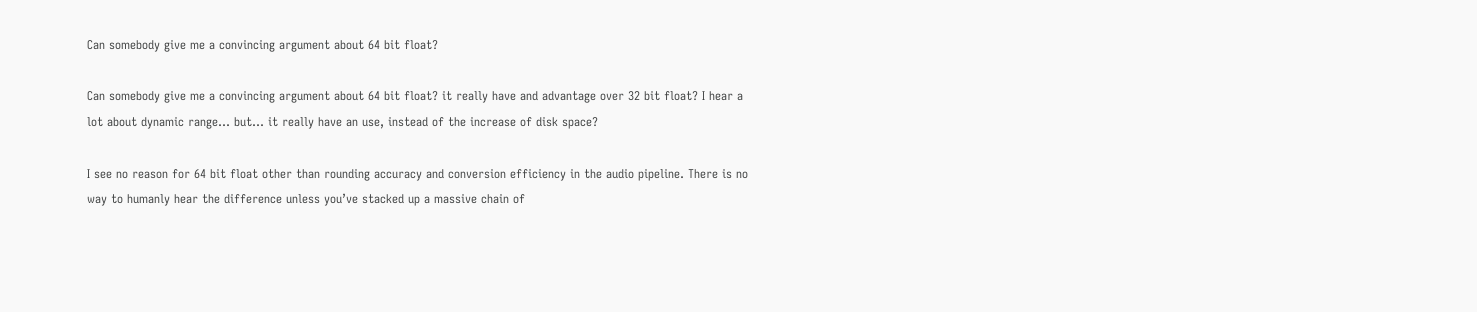Can somebody give me a convincing argument about 64 bit float?

Can somebody give me a convincing argument about 64 bit float? it really have and advantage over 32 bit float? I hear a lot about dynamic range… but… it really have an use, instead of the increase of disk space?

I see no reason for 64 bit float other than rounding accuracy and conversion efficiency in the audio pipeline. There is no way to humanly hear the difference unless you’ve stacked up a massive chain of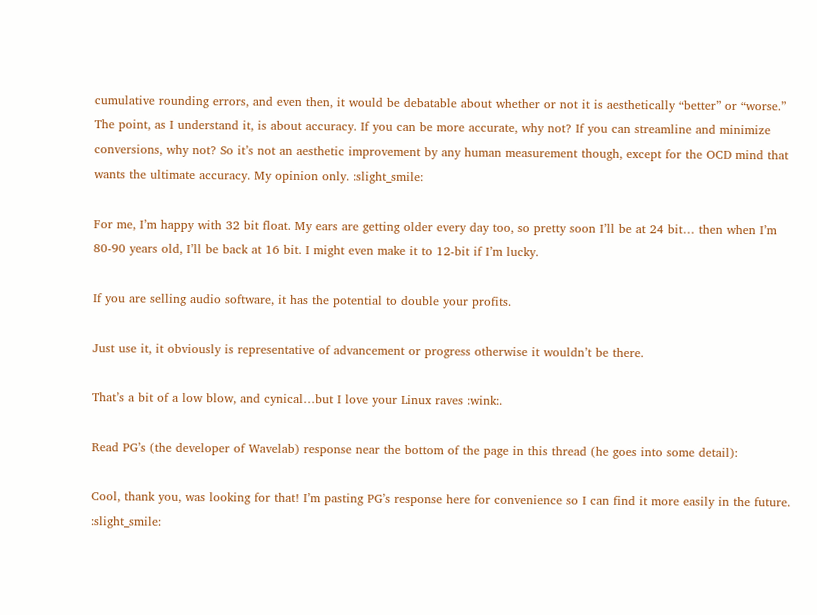cumulative rounding errors, and even then, it would be debatable about whether or not it is aesthetically “better” or “worse.” The point, as I understand it, is about accuracy. If you can be more accurate, why not? If you can streamline and minimize conversions, why not? So it’s not an aesthetic improvement by any human measurement though, except for the OCD mind that wants the ultimate accuracy. My opinion only. :slight_smile:

For me, I’m happy with 32 bit float. My ears are getting older every day too, so pretty soon I’ll be at 24 bit… then when I’m 80-90 years old, I’ll be back at 16 bit. I might even make it to 12-bit if I’m lucky.

If you are selling audio software, it has the potential to double your profits.

Just use it, it obviously is representative of advancement or progress otherwise it wouldn’t be there.

That’s a bit of a low blow, and cynical…but I love your Linux raves :wink:.

Read PG’s (the developer of Wavelab) response near the bottom of the page in this thread (he goes into some detail):

Cool, thank you, was looking for that! I’m pasting PG’s response here for convenience so I can find it more easily in the future. :slight_smile: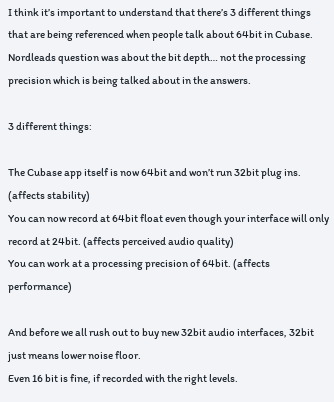I think it’s important to understand that there’s 3 different things that are being referenced when people talk about 64bit in Cubase. Nordleads question was about the bit depth… not the processing precision which is being talked about in the answers.

3 different things:

The Cubase app itself is now 64bit and won’t run 32bit plug ins. (affects stability)
You can now record at 64bit float even though your interface will only record at 24bit. (affects perceived audio quality)
You can work at a processing precision of 64bit. (affects performance)

And before we all rush out to buy new 32bit audio interfaces, 32bit just means lower noise floor.
Even 16 bit is fine, if recorded with the right levels.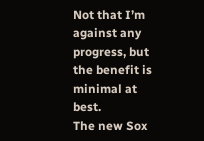Not that I’m against any progress, but the benefit is minimal at best.
The new Sox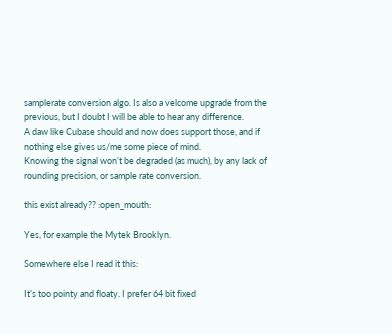samplerate conversion algo. Is also a velcome upgrade from the previous, but I doubt I will be able to hear any difference.
A daw like Cubase should and now does support those, and if nothing else gives us/me some piece of mind.
Knowing the signal won’t be degraded (as much), by any lack of rounding precision, or sample rate conversion.

this exist already?? :open_mouth:

Yes, for example the Mytek Brooklyn.

Somewhere else I read it this:

It’s too pointy and floaty. I prefer 64 bit fixed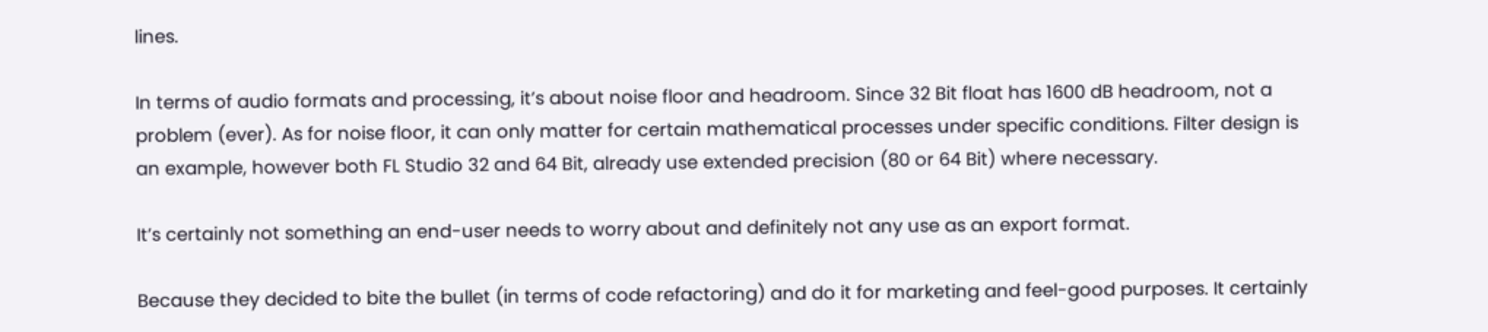lines.

In terms of audio formats and processing, it’s about noise floor and headroom. Since 32 Bit float has 1600 dB headroom, not a problem (ever). As for noise floor, it can only matter for certain mathematical processes under specific conditions. Filter design is an example, however both FL Studio 32 and 64 Bit, already use extended precision (80 or 64 Bit) where necessary.

It’s certainly not something an end-user needs to worry about and definitely not any use as an export format.

Because they decided to bite the bullet (in terms of code refactoring) and do it for marketing and feel-good purposes. It certainly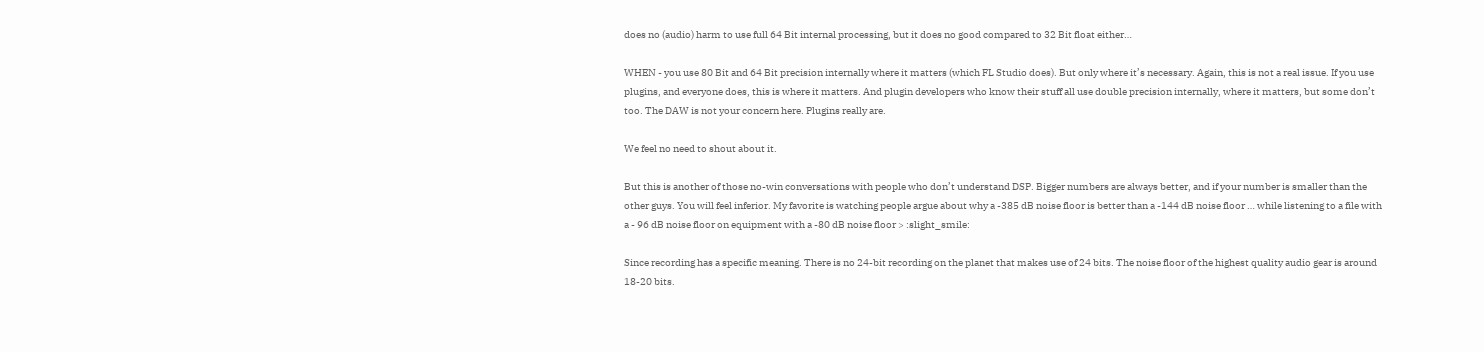does no (audio) harm to use full 64 Bit internal processing, but it does no good compared to 32 Bit float either…

WHEN - you use 80 Bit and 64 Bit precision internally where it matters (which FL Studio does). But only where it’s necessary. Again, this is not a real issue. If you use plugins, and everyone does, this is where it matters. And plugin developers who know their stuff all use double precision internally, where it matters, but some don’t too. The DAW is not your concern here. Plugins really are.

We feel no need to shout about it.

But this is another of those no-win conversations with people who don’t understand DSP. Bigger numbers are always better, and if your number is smaller than the other guys. You will feel inferior. My favorite is watching people argue about why a -385 dB noise floor is better than a -144 dB noise floor … while listening to a file with a - 96 dB noise floor on equipment with a -80 dB noise floor > :slight_smile:

Since recording has a specific meaning. There is no 24-bit recording on the planet that makes use of 24 bits. The noise floor of the highest quality audio gear is around 18-20 bits.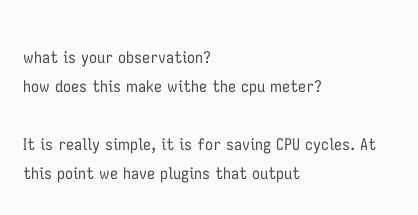what is your observation?
how does this make withe the cpu meter?

It is really simple, it is for saving CPU cycles. At this point we have plugins that output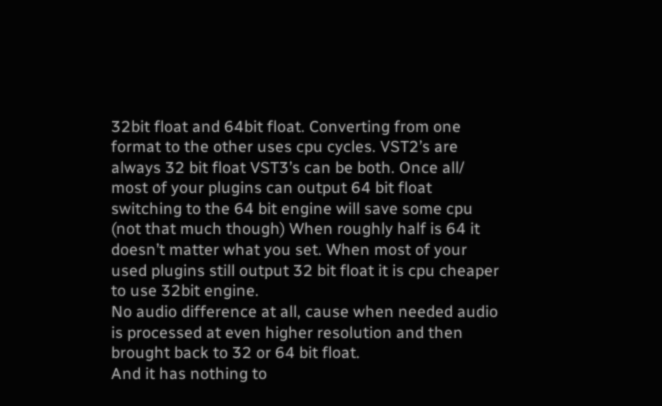32bit float and 64bit float. Converting from one format to the other uses cpu cycles. VST2’s are always 32 bit float VST3’s can be both. Once all/ most of your plugins can output 64 bit float switching to the 64 bit engine will save some cpu (not that much though) When roughly half is 64 it doesn’t matter what you set. When most of your used plugins still output 32 bit float it is cpu cheaper to use 32bit engine.
No audio difference at all, cause when needed audio is processed at even higher resolution and then brought back to 32 or 64 bit float.
And it has nothing to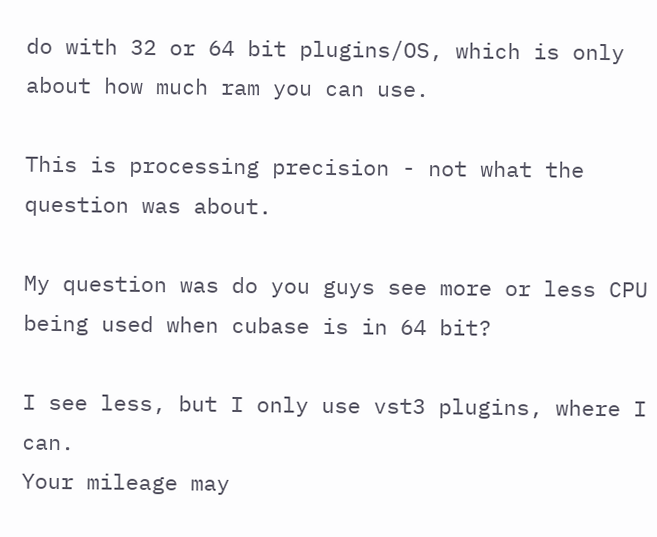do with 32 or 64 bit plugins/OS, which is only about how much ram you can use.

This is processing precision - not what the question was about.

My question was do you guys see more or less CPU being used when cubase is in 64 bit?

I see less, but I only use vst3 plugins, where I can.
Your mileage may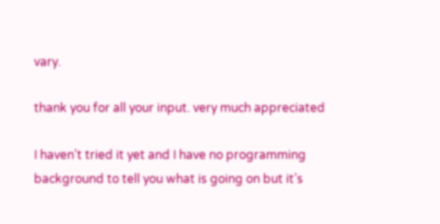vary.

thank you for all your input. very much appreciated

I haven’t tried it yet and I have no programming background to tell you what is going on but it’s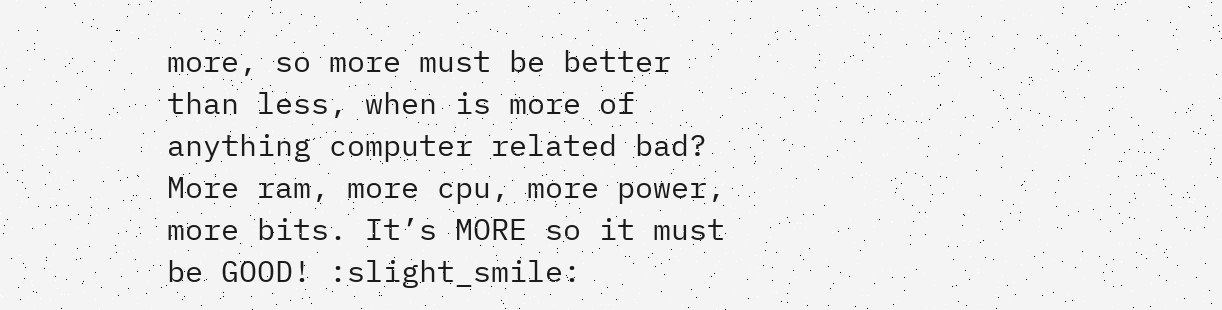more, so more must be better than less, when is more of anything computer related bad? More ram, more cpu, more power, more bits. It’s MORE so it must be GOOD! :slight_smile: